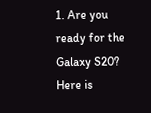1. Are you ready for the Galaxy S20? Here is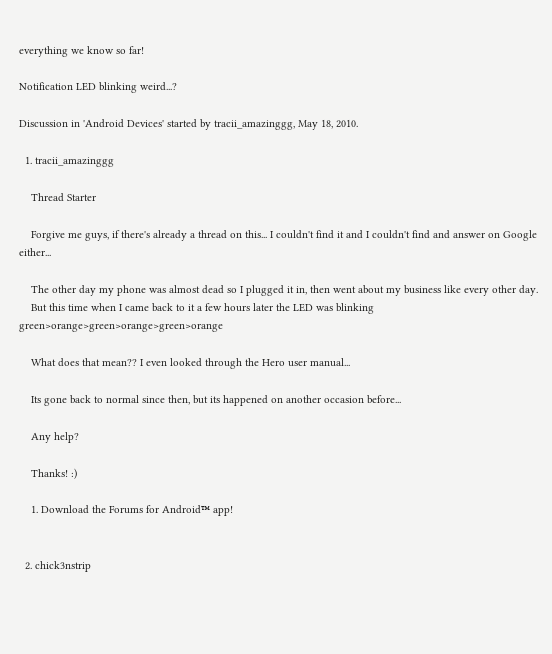everything we know so far!

Notification LED blinking weird...?

Discussion in 'Android Devices' started by tracii_amazinggg, May 18, 2010.

  1. tracii_amazinggg

    Thread Starter

    Forgive me guys, if there's already a thread on this... I couldn't find it and I couldn't find and answer on Google either...

    The other day my phone was almost dead so I plugged it in, then went about my business like every other day.
    But this time when I came back to it a few hours later the LED was blinking green>orange>green>orange>green>orange

    What does that mean?? I even looked through the Hero user manual...

    Its gone back to normal since then, but its happened on another occasion before...

    Any help?

    Thanks! :)

    1. Download the Forums for Android™ app!


  2. chick3nstrip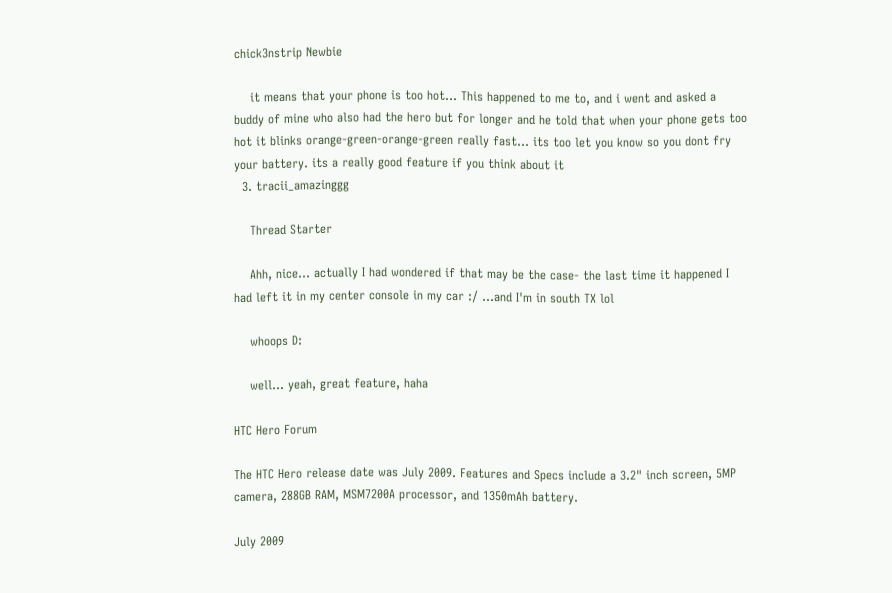chick3nstrip Newbie

    it means that your phone is too hot... This happened to me to, and i went and asked a buddy of mine who also had the hero but for longer and he told that when your phone gets too hot it blinks orange-green-orange-green really fast... its too let you know so you dont fry your battery. its a really good feature if you think about it
  3. tracii_amazinggg

    Thread Starter

    Ahh, nice... actually I had wondered if that may be the case- the last time it happened I had left it in my center console in my car :/ ...and I'm in south TX lol

    whoops D:

    well... yeah, great feature, haha

HTC Hero Forum

The HTC Hero release date was July 2009. Features and Specs include a 3.2" inch screen, 5MP camera, 288GB RAM, MSM7200A processor, and 1350mAh battery.

July 2009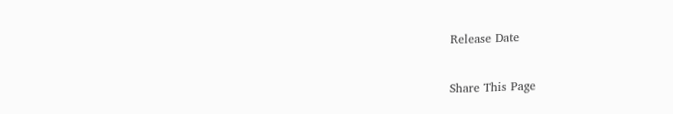Release Date

Share This Page